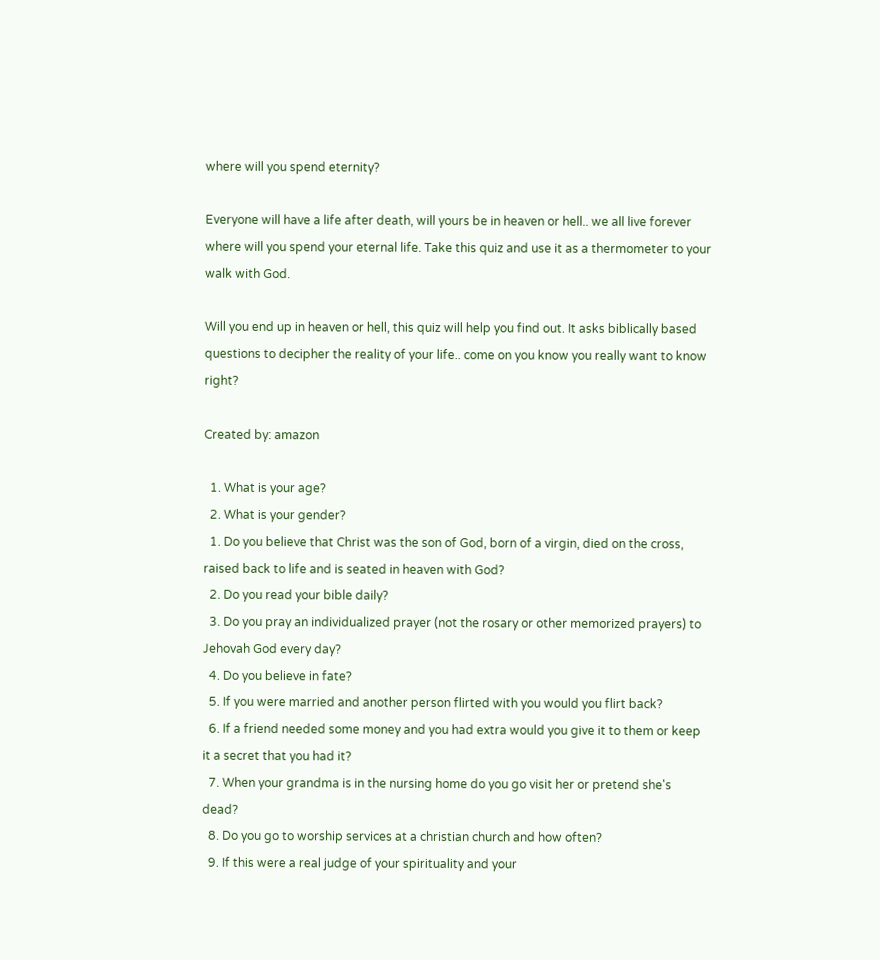where will you spend eternity?

Everyone will have a life after death, will yours be in heaven or hell.. we all live forever where will you spend your eternal life. Take this quiz and use it as a thermometer to your walk with God.

Will you end up in heaven or hell, this quiz will help you find out. It asks biblically based questions to decipher the reality of your life.. come on you know you really want to know right?

Created by: amazon

  1. What is your age?
  2. What is your gender?
  1. Do you believe that Christ was the son of God, born of a virgin, died on the cross, raised back to life and is seated in heaven with God?
  2. Do you read your bible daily?
  3. Do you pray an individualized prayer (not the rosary or other memorized prayers) to Jehovah God every day?
  4. Do you believe in fate?
  5. If you were married and another person flirted with you would you flirt back?
  6. If a friend needed some money and you had extra would you give it to them or keep it a secret that you had it?
  7. When your grandma is in the nursing home do you go visit her or pretend she's dead?
  8. Do you go to worship services at a christian church and how often?
  9. If this were a real judge of your spirituality and your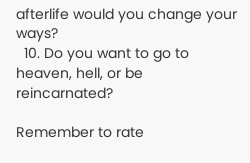afterlife would you change your ways?
  10. Do you want to go to heaven, hell, or be reincarnated?

Remember to rate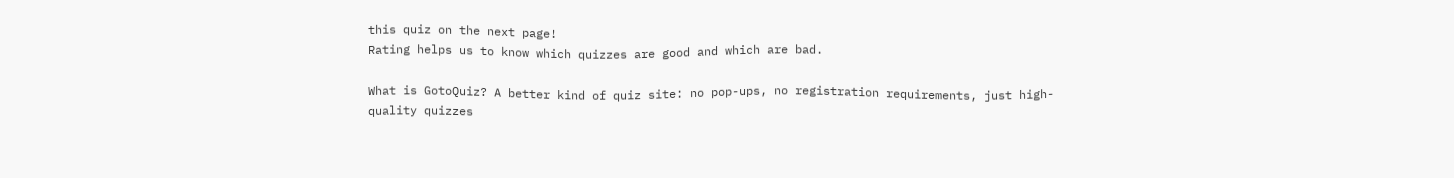this quiz on the next page!
Rating helps us to know which quizzes are good and which are bad.

What is GotoQuiz? A better kind of quiz site: no pop-ups, no registration requirements, just high-quality quizzes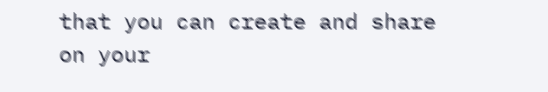that you can create and share on your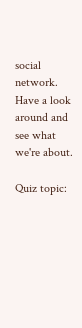social network. Have a look around and see what we're about.

Quiz topic: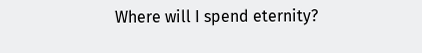Where will I spend eternity?